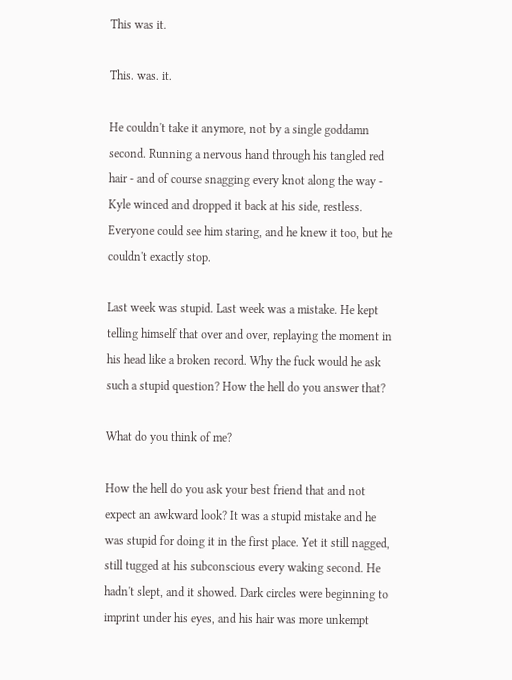This was it.

This. was. it.

He couldn't take it anymore, not by a single goddamn second. Running a nervous hand through his tangled red hair - and of course snagging every knot along the way - Kyle winced and dropped it back at his side, restless. Everyone could see him staring, and he knew it too, but he couldn't exactly stop.

Last week was stupid. Last week was a mistake. He kept telling himself that over and over, replaying the moment in his head like a broken record. Why the fuck would he ask such a stupid question? How the hell do you answer that?

What do you think of me?

How the hell do you ask your best friend that and not expect an awkward look? It was a stupid mistake and he was stupid for doing it in the first place. Yet it still nagged, still tugged at his subconscious every waking second. He hadn't slept, and it showed. Dark circles were beginning to imprint under his eyes, and his hair was more unkempt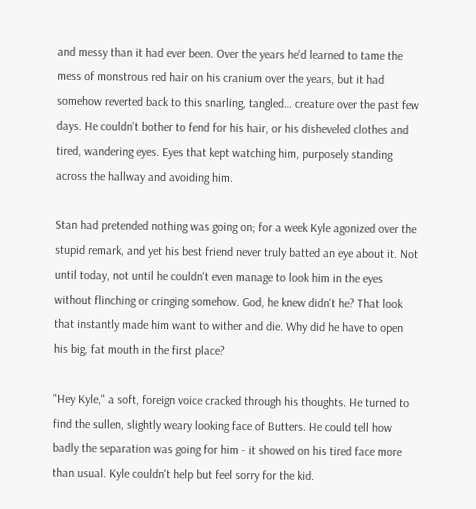and messy than it had ever been. Over the years he'd learned to tame the mess of monstrous red hair on his cranium over the years, but it had somehow reverted back to this snarling, tangled… creature over the past few days. He couldn't bother to fend for his hair, or his disheveled clothes and tired, wandering eyes. Eyes that kept watching him, purposely standing across the hallway and avoiding him.

Stan had pretended nothing was going on; for a week Kyle agonized over the stupid remark, and yet his best friend never truly batted an eye about it. Not until today, not until he couldn't even manage to look him in the eyes without flinching or cringing somehow. God, he knew didn't he? That look that instantly made him want to wither and die. Why did he have to open his big, fat mouth in the first place?

"Hey Kyle," a soft, foreign voice cracked through his thoughts. He turned to find the sullen, slightly weary looking face of Butters. He could tell how badly the separation was going for him - it showed on his tired face more than usual. Kyle couldn't help but feel sorry for the kid.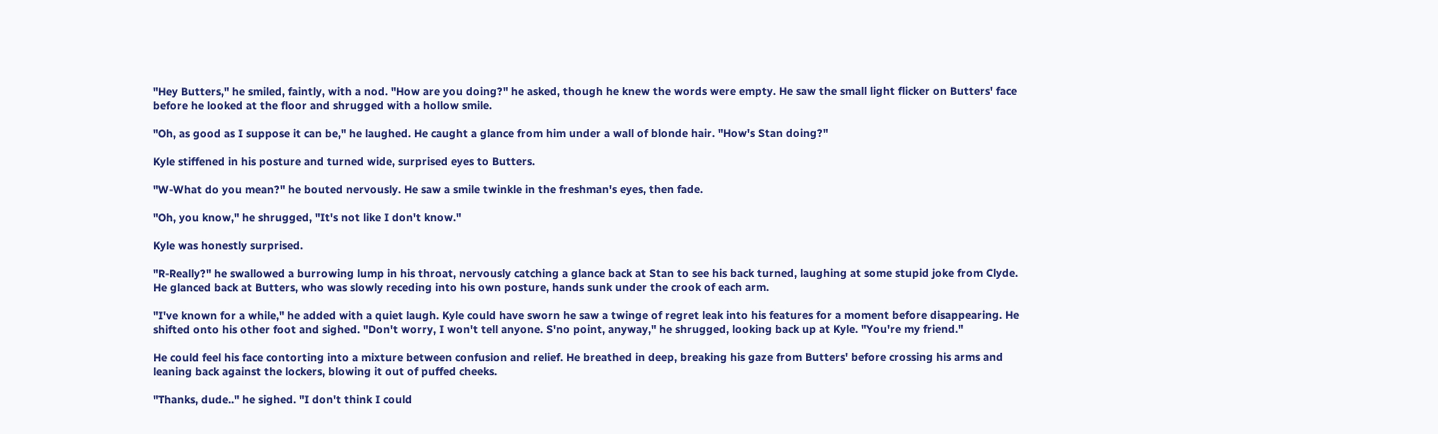"Hey Butters," he smiled, faintly, with a nod. "How are you doing?" he asked, though he knew the words were empty. He saw the small light flicker on Butters' face before he looked at the floor and shrugged with a hollow smile.

"Oh, as good as I suppose it can be," he laughed. He caught a glance from him under a wall of blonde hair. "How's Stan doing?"

Kyle stiffened in his posture and turned wide, surprised eyes to Butters.

"W-What do you mean?" he bouted nervously. He saw a smile twinkle in the freshman's eyes, then fade.

"Oh, you know," he shrugged, "It's not like I don't know."

Kyle was honestly surprised.

"R-Really?" he swallowed a burrowing lump in his throat, nervously catching a glance back at Stan to see his back turned, laughing at some stupid joke from Clyde. He glanced back at Butters, who was slowly receding into his own posture, hands sunk under the crook of each arm.

"I've known for a while," he added with a quiet laugh. Kyle could have sworn he saw a twinge of regret leak into his features for a moment before disappearing. He shifted onto his other foot and sighed. "Don't worry, I won't tell anyone. S'no point, anyway," he shrugged, looking back up at Kyle. "You're my friend."

He could feel his face contorting into a mixture between confusion and relief. He breathed in deep, breaking his gaze from Butters' before crossing his arms and leaning back against the lockers, blowing it out of puffed cheeks.

"Thanks, dude.." he sighed. "I don't think I could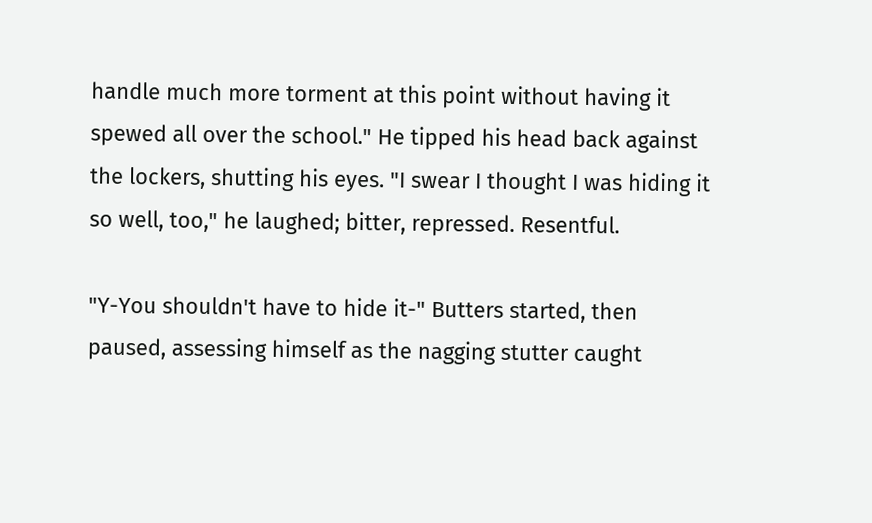handle much more torment at this point without having it spewed all over the school." He tipped his head back against the lockers, shutting his eyes. "I swear I thought I was hiding it so well, too," he laughed; bitter, repressed. Resentful.

"Y-You shouldn't have to hide it-" Butters started, then paused, assessing himself as the nagging stutter caught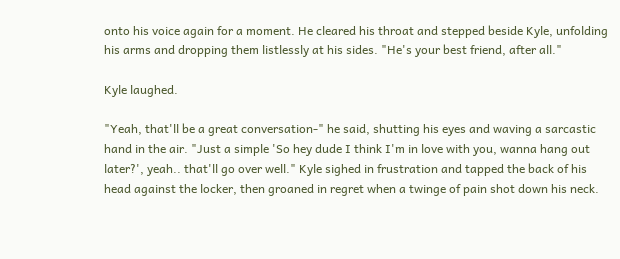onto his voice again for a moment. He cleared his throat and stepped beside Kyle, unfolding his arms and dropping them listlessly at his sides. "He's your best friend, after all."

Kyle laughed.

"Yeah, that'll be a great conversation-" he said, shutting his eyes and waving a sarcastic hand in the air. "Just a simple 'So hey dude I think I'm in love with you, wanna hang out later?', yeah.. that'll go over well." Kyle sighed in frustration and tapped the back of his head against the locker, then groaned in regret when a twinge of pain shot down his neck.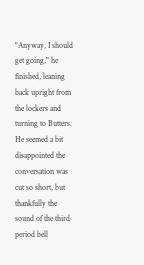"Anyway, I should get going," he finished, leaning back upright from the lockers and turning to Butters. He seemed a bit disappointed the conversation was cut so short, but thankfully the sound of the third period bell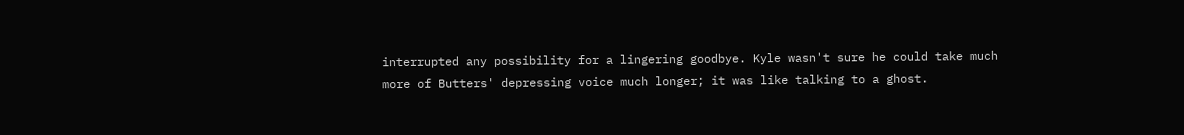interrupted any possibility for a lingering goodbye. Kyle wasn't sure he could take much more of Butters' depressing voice much longer; it was like talking to a ghost.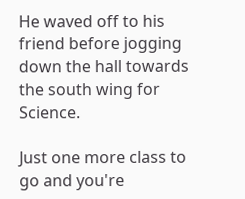He waved off to his friend before jogging down the hall towards the south wing for Science.

Just one more class to go and you're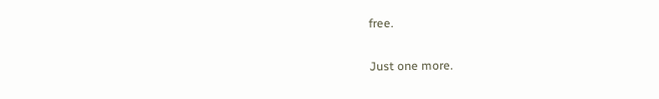free.

Just one more.